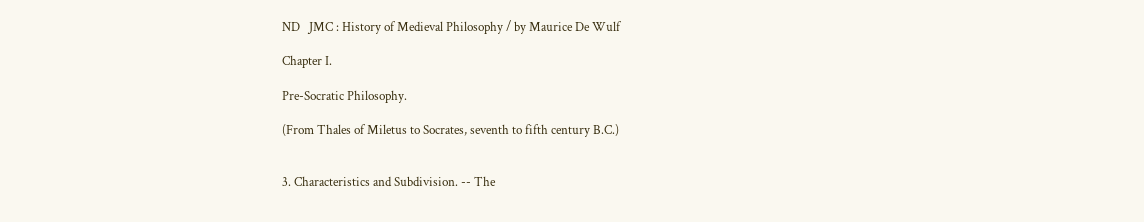ND   JMC : History of Medieval Philosophy / by Maurice De Wulf

Chapter I.

Pre-Socratic Philosophy.

(From Thales of Miletus to Socrates, seventh to fifth century B.C.)


3. Characteristics and Subdivision. -- The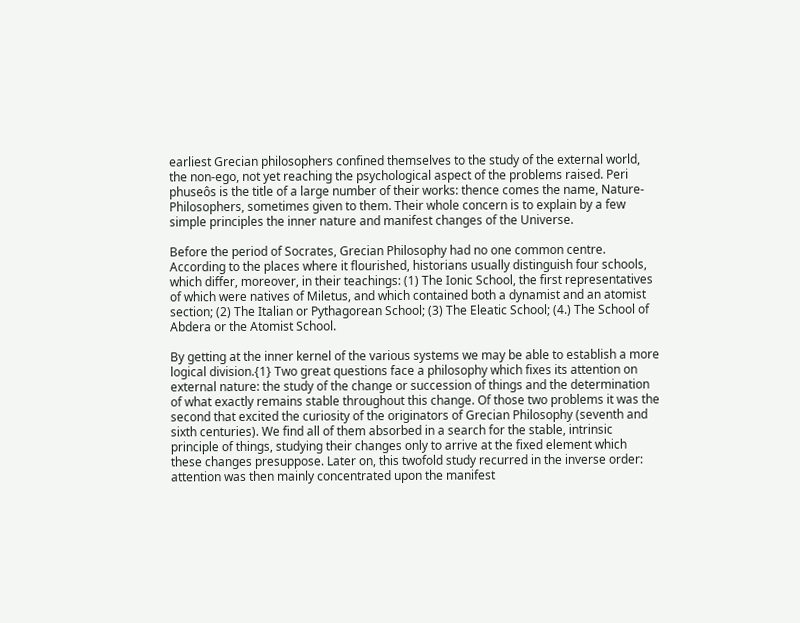earliest Grecian philosophers confined themselves to the study of the external world, the non-ego, not yet reaching the psychological aspect of the problems raised. Peri phuseôs is the title of a large number of their works: thence comes the name, Nature-Philosophers, sometimes given to them. Their whole concern is to explain by a few simple principles the inner nature and manifest changes of the Universe.

Before the period of Socrates, Grecian Philosophy had no one common centre. According to the places where it flourished, historians usually distinguish four schools, which differ, moreover, in their teachings: (1) The Ionic School, the first representatives of which were natives of Miletus, and which contained both a dynamist and an atomist section; (2) The Italian or Pythagorean School; (3) The Eleatic School; (4.) The School of Abdera or the Atomist School.

By getting at the inner kernel of the various systems we may be able to establish a more logical division.{1} Two great questions face a philosophy which fixes its attention on external nature: the study of the change or succession of things and the determination of what exactly remains stable throughout this change. Of those two problems it was the second that excited the curiosity of the originators of Grecian Philosophy (seventh and sixth centuries). We find all of them absorbed in a search for the stable, intrinsic principle of things, studying their changes only to arrive at the fixed element which these changes presuppose. Later on, this twofold study recurred in the inverse order: attention was then mainly concentrated upon the manifest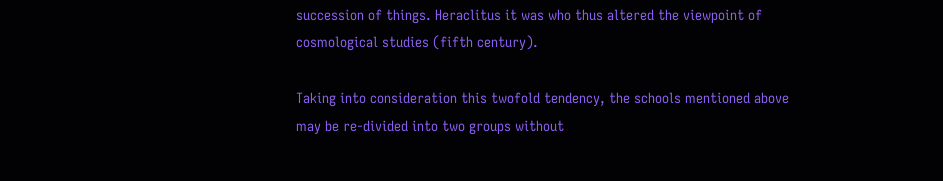succession of things. Heraclitus it was who thus altered the viewpoint of cosmological studies (fifth century).

Taking into consideration this twofold tendency, the schools mentioned above may be re-divided into two groups without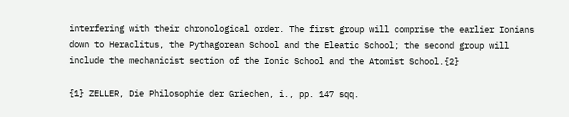interfering with their chronological order. The first group will comprise the earlier Ionians down to Heraclitus, the Pythagorean School and the Eleatic School; the second group will include the mechanicist section of the Ionic School and the Atomist School.{2}

{1} ZELLER, Die Philosophie der Griechen, i., pp. 147 sqq.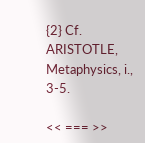{2} Cf. ARISTOTLE, Metaphysics, i., 3-5.

<< === >>